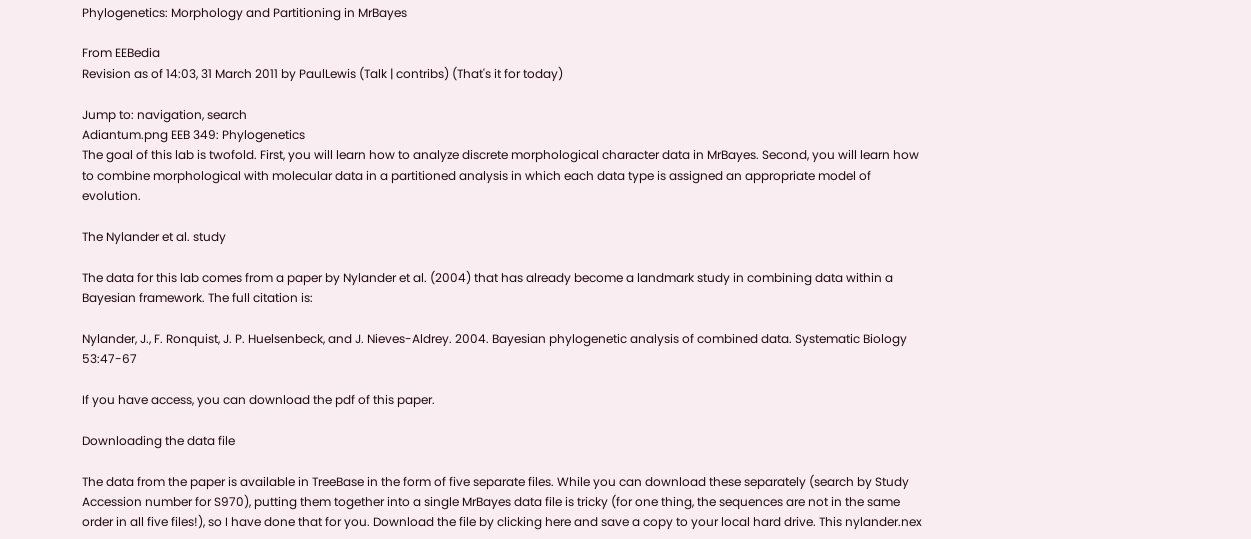Phylogenetics: Morphology and Partitioning in MrBayes

From EEBedia
Revision as of 14:03, 31 March 2011 by PaulLewis (Talk | contribs) (That's it for today)

Jump to: navigation, search
Adiantum.png EEB 349: Phylogenetics
The goal of this lab is twofold. First, you will learn how to analyze discrete morphological character data in MrBayes. Second, you will learn how to combine morphological with molecular data in a partitioned analysis in which each data type is assigned an appropriate model of evolution.

The Nylander et al. study

The data for this lab comes from a paper by Nylander et al. (2004) that has already become a landmark study in combining data within a Bayesian framework. The full citation is:

Nylander, J., F. Ronquist, J. P. Huelsenbeck, and J. Nieves-Aldrey. 2004. Bayesian phylogenetic analysis of combined data. Systematic Biology 53:47-67

If you have access, you can download the pdf of this paper.

Downloading the data file

The data from the paper is available in TreeBase in the form of five separate files. While you can download these separately (search by Study Accession number for S970), putting them together into a single MrBayes data file is tricky (for one thing, the sequences are not in the same order in all five files!), so I have done that for you. Download the file by clicking here and save a copy to your local hard drive. This nylander.nex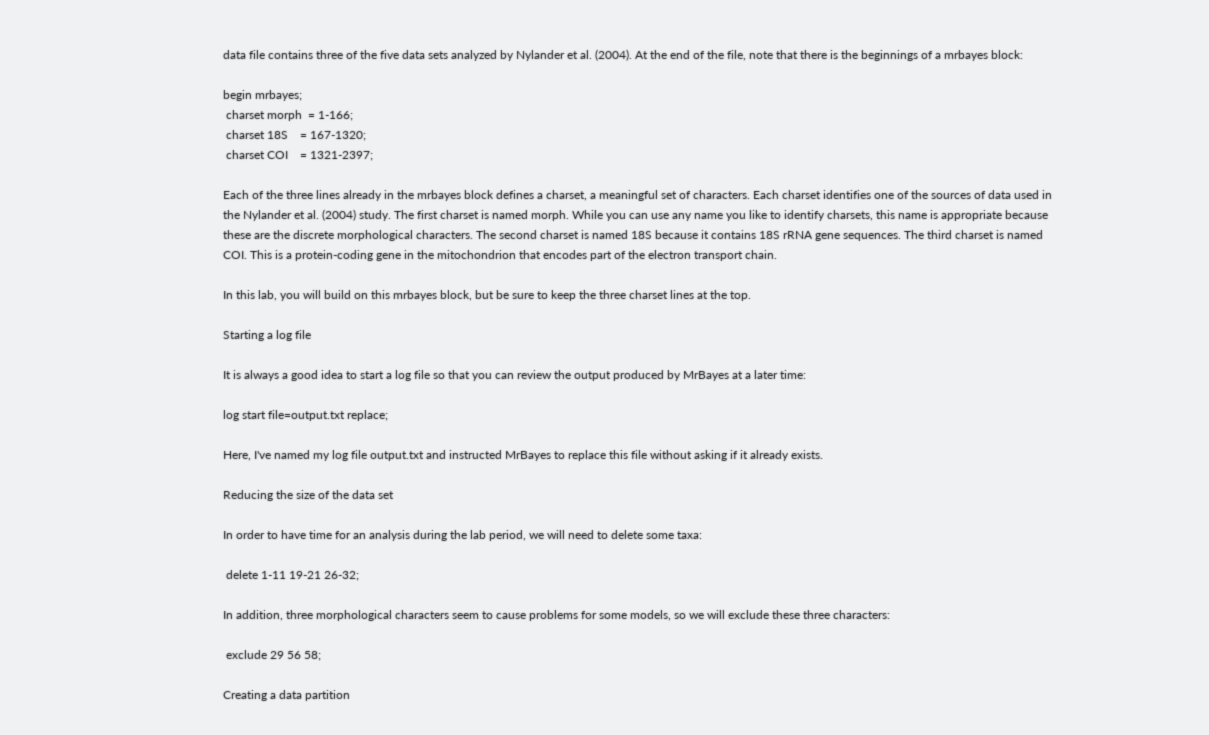data file contains three of the five data sets analyzed by Nylander et al. (2004). At the end of the file, note that there is the beginnings of a mrbayes block:

begin mrbayes;
 charset morph  = 1-166;
 charset 18S    = 167-1320;
 charset COI    = 1321-2397;

Each of the three lines already in the mrbayes block defines a charset, a meaningful set of characters. Each charset identifies one of the sources of data used in the Nylander et al. (2004) study. The first charset is named morph. While you can use any name you like to identify charsets, this name is appropriate because these are the discrete morphological characters. The second charset is named 18S because it contains 18S rRNA gene sequences. The third charset is named COI. This is a protein-coding gene in the mitochondrion that encodes part of the electron transport chain.

In this lab, you will build on this mrbayes block, but be sure to keep the three charset lines at the top.

Starting a log file

It is always a good idea to start a log file so that you can review the output produced by MrBayes at a later time:

log start file=output.txt replace;

Here, I've named my log file output.txt and instructed MrBayes to replace this file without asking if it already exists.

Reducing the size of the data set

In order to have time for an analysis during the lab period, we will need to delete some taxa:

 delete 1-11 19-21 26-32;

In addition, three morphological characters seem to cause problems for some models, so we will exclude these three characters:

 exclude 29 56 58;

Creating a data partition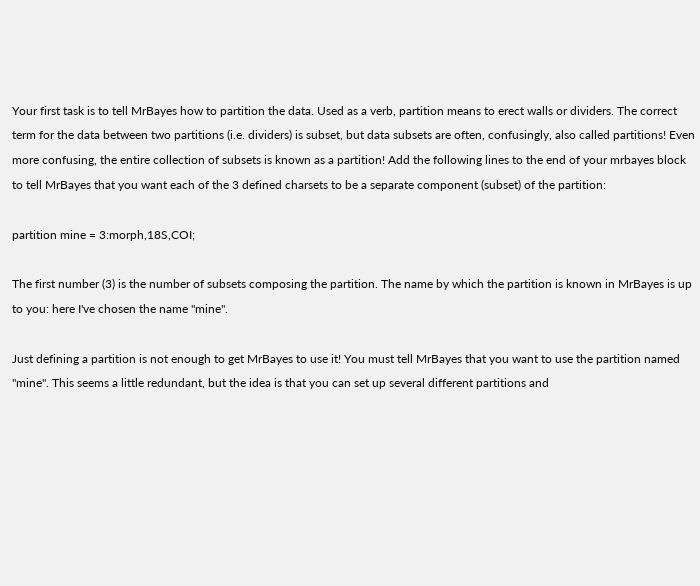Your first task is to tell MrBayes how to partition the data. Used as a verb, partition means to erect walls or dividers. The correct term for the data between two partitions (i.e. dividers) is subset, but data subsets are often, confusingly, also called partitions! Even more confusing, the entire collection of subsets is known as a partition! Add the following lines to the end of your mrbayes block to tell MrBayes that you want each of the 3 defined charsets to be a separate component (subset) of the partition:

partition mine = 3:morph,18S,COI;

The first number (3) is the number of subsets composing the partition. The name by which the partition is known in MrBayes is up to you: here I've chosen the name "mine".

Just defining a partition is not enough to get MrBayes to use it! You must tell MrBayes that you want to use the partition named "mine". This seems a little redundant, but the idea is that you can set up several different partitions and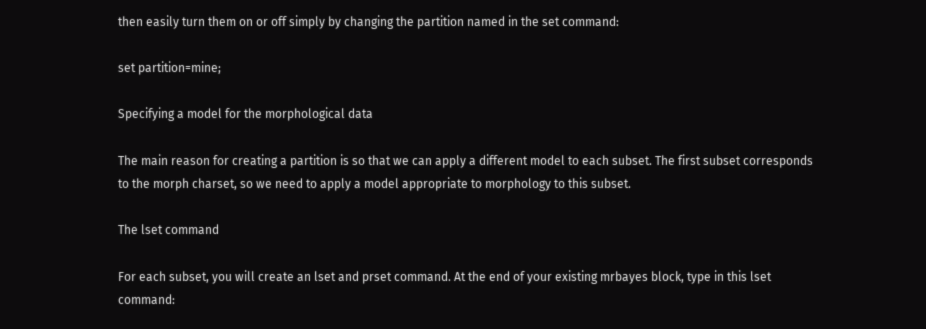then easily turn them on or off simply by changing the partition named in the set command:

set partition=mine;

Specifying a model for the morphological data

The main reason for creating a partition is so that we can apply a different model to each subset. The first subset corresponds to the morph charset, so we need to apply a model appropriate to morphology to this subset.

The lset command

For each subset, you will create an lset and prset command. At the end of your existing mrbayes block, type in this lset command: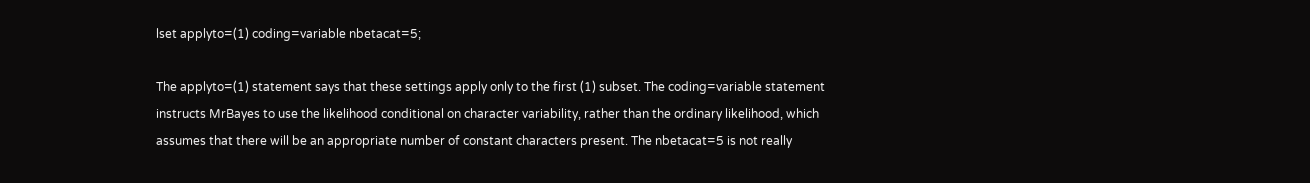lset applyto=(1) coding=variable nbetacat=5;

The applyto=(1) statement says that these settings apply only to the first (1) subset. The coding=variable statement instructs MrBayes to use the likelihood conditional on character variability, rather than the ordinary likelihood, which assumes that there will be an appropriate number of constant characters present. The nbetacat=5 is not really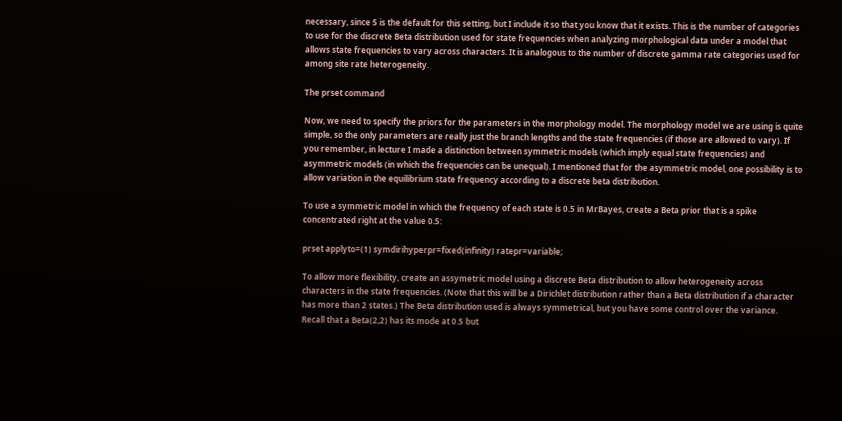necessary, since 5 is the default for this setting, but I include it so that you know that it exists. This is the number of categories to use for the discrete Beta distribution used for state frequencies when analyzing morphological data under a model that allows state frequencies to vary across characters. It is analogous to the number of discrete gamma rate categories used for among site rate heterogeneity.

The prset command

Now, we need to specify the priors for the parameters in the morphology model. The morphology model we are using is quite simple, so the only parameters are really just the branch lengths and the state frequencies (if those are allowed to vary). If you remember, in lecture I made a distinction between symmetric models (which imply equal state frequencies) and asymmetric models (in which the frequencies can be unequal). I mentioned that for the asymmetric model, one possibility is to allow variation in the equilibrium state frequency according to a discrete beta distribution.

To use a symmetric model in which the frequency of each state is 0.5 in MrBayes, create a Beta prior that is a spike concentrated right at the value 0.5:

prset applyto=(1) symdirihyperpr=fixed(infinity) ratepr=variable;

To allow more flexibility, create an assymetric model using a discrete Beta distribution to allow heterogeneity across characters in the state frequencies. (Note that this will be a Dirichlet distribution rather than a Beta distribution if a character has more than 2 states.) The Beta distribution used is always symmetrical, but you have some control over the variance. Recall that a Beta(2,2) has its mode at 0.5 but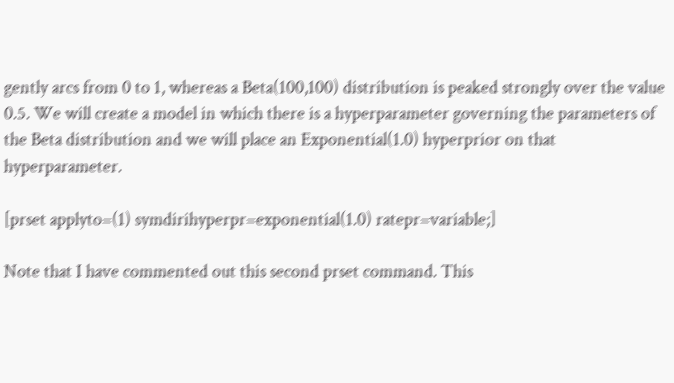gently arcs from 0 to 1, whereas a Beta(100,100) distribution is peaked strongly over the value 0.5. We will create a model in which there is a hyperparameter governing the parameters of the Beta distribution and we will place an Exponential(1.0) hyperprior on that hyperparameter.

[prset applyto=(1) symdirihyperpr=exponential(1.0) ratepr=variable;]

Note that I have commented out this second prset command. This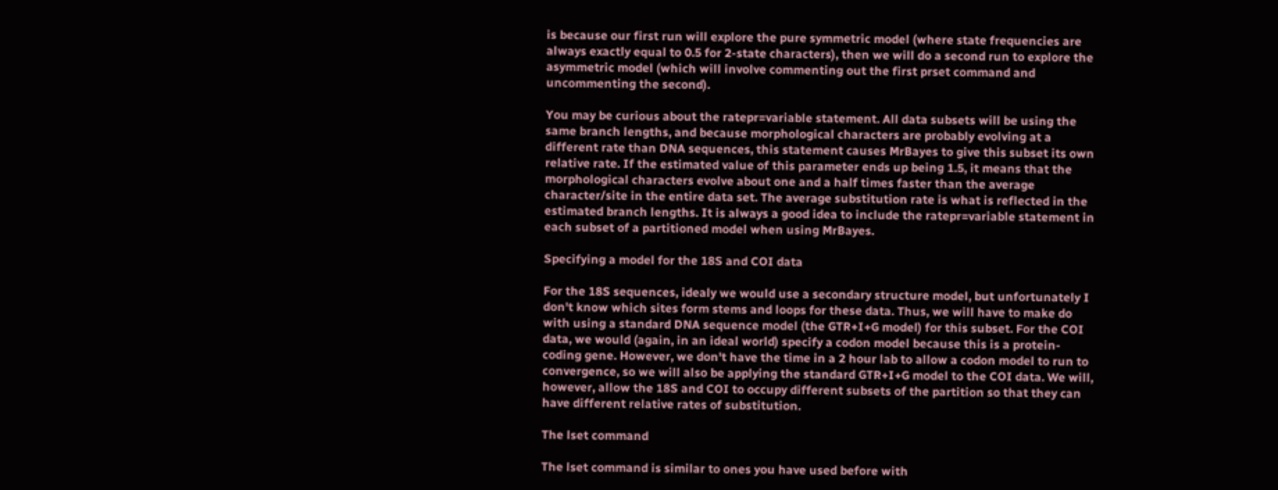is because our first run will explore the pure symmetric model (where state frequencies are always exactly equal to 0.5 for 2-state characters), then we will do a second run to explore the asymmetric model (which will involve commenting out the first prset command and uncommenting the second).

You may be curious about the ratepr=variable statement. All data subsets will be using the same branch lengths, and because morphological characters are probably evolving at a different rate than DNA sequences, this statement causes MrBayes to give this subset its own relative rate. If the estimated value of this parameter ends up being 1.5, it means that the morphological characters evolve about one and a half times faster than the average character/site in the entire data set. The average substitution rate is what is reflected in the estimated branch lengths. It is always a good idea to include the ratepr=variable statement in each subset of a partitioned model when using MrBayes.

Specifying a model for the 18S and COI data

For the 18S sequences, idealy we would use a secondary structure model, but unfortunately I don't know which sites form stems and loops for these data. Thus, we will have to make do with using a standard DNA sequence model (the GTR+I+G model) for this subset. For the COI data, we would (again, in an ideal world) specify a codon model because this is a protein-coding gene. However, we don't have the time in a 2 hour lab to allow a codon model to run to convergence, so we will also be applying the standard GTR+I+G model to the COI data. We will, however, allow the 18S and COI to occupy different subsets of the partition so that they can have different relative rates of substitution.

The lset command

The lset command is similar to ones you have used before with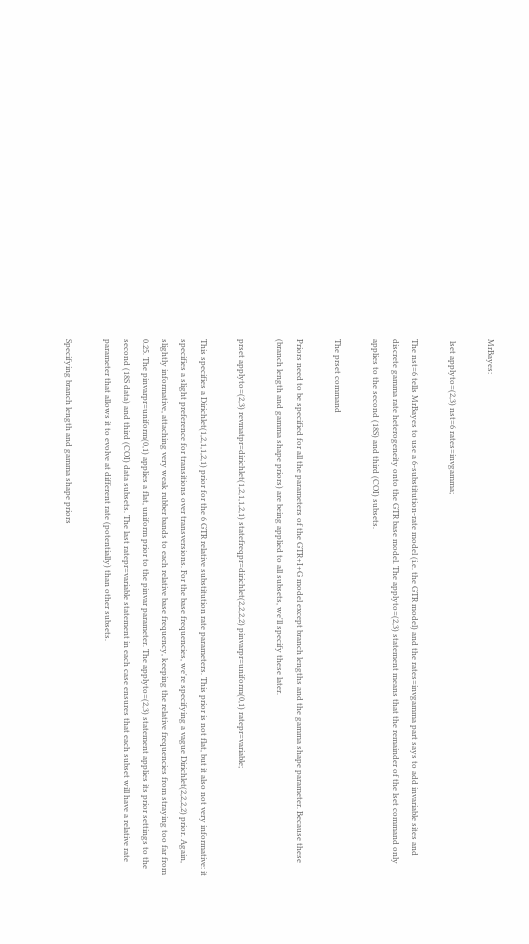MrBayes:

 lset applyto=(2,3) nst=6 rates=invgamma;

The nst=6 tells MrBayes to use a 6-substitution-rate model (i.e. the GTR model) and the rates=invgamma part says to add invariable sites and discrete gamma rate heterogeneity onto the GTR base model. The applyto=(2,3) statement means that the remainder of the lset command only applies to the second (18S) and third (COI) subsets.

The prset command

Priors need to be specified for all the parameters of the GTR+I+G model except branch lengths and the gamma shape parameter. Because these (branch length and gamma shape priors) are being applied to all subsets, we'll specify these later.

prset applyto=(2,3) revmatpr=dirichlet(1,2,1,1,2,1) statefreqpr=dirichlet(2,2,2,2) pinvarpr=uniform(0,1) ratepr=variable;

This specifies a Dirichlet(1,2,1,1,2,1) prior for the 6 GTR relative substitution rate parameters. This prior is not flat, but it also not very informative: it specifies a slight preference for transitions over transversions. For the base frequencies, we're specifying a vague Dirichlet(2,2,2,2) prior. Again, slightly informative, attaching very weak rubber bands to each relative base frequency, keeping the relative frequencies from straying too far from 0.25. The pinvarpr=uniform(0,1) applies a flat, uniform prior to the pinvar parameter. The applyto=(2,3) statement applies its prior settings to the second (18S data) and third (COI) data subsets. The last ratepr=variable statement in each case ensures that each subset will have a relative rate parameter that allows it to evolve at different rate (potentially) than other subsets.

Specifying branch length and gamma shape priors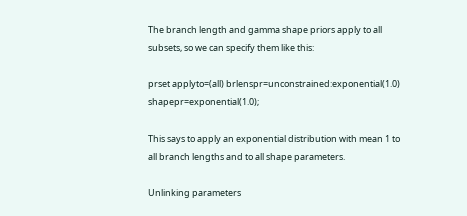The branch length and gamma shape priors apply to all subsets, so we can specify them like this:

prset applyto=(all) brlenspr=unconstrained:exponential(1.0) shapepr=exponential(1.0);

This says to apply an exponential distribution with mean 1 to all branch lengths and to all shape parameters.

Unlinking parameters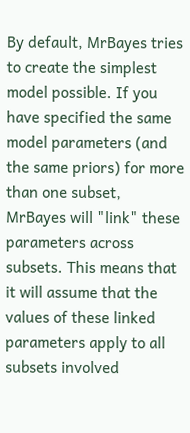By default, MrBayes tries to create the simplest model possible. If you have specified the same model parameters (and the same priors) for more than one subset, MrBayes will "link" these parameters across subsets. This means that it will assume that the values of these linked parameters apply to all subsets involved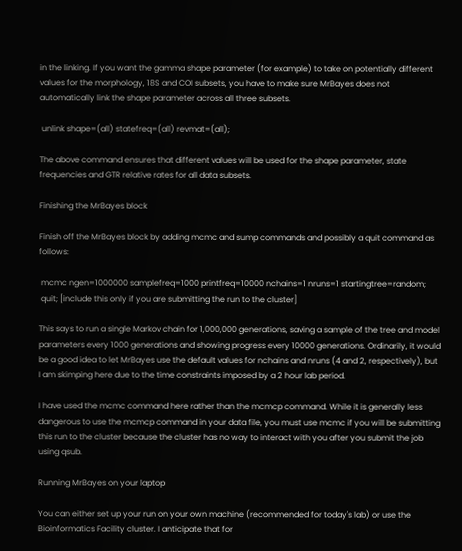in the linking. If you want the gamma shape parameter (for example) to take on potentially different values for the morphology, 18S and COI subsets, you have to make sure MrBayes does not automatically link the shape parameter across all three subsets.

 unlink shape=(all) statefreq=(all) revmat=(all);

The above command ensures that different values will be used for the shape parameter, state frequencies and GTR relative rates for all data subsets.

Finishing the MrBayes block

Finish off the MrBayes block by adding mcmc and sump commands and possibly a quit command as follows:

 mcmc ngen=1000000 samplefreq=1000 printfreq=10000 nchains=1 nruns=1 startingtree=random;
 quit; [include this only if you are submitting the run to the cluster]

This says to run a single Markov chain for 1,000,000 generations, saving a sample of the tree and model parameters every 1000 generations and showing progress every 10000 generations. Ordinarily, it would be a good idea to let MrBayes use the default values for nchains and nruns (4 and 2, respectively), but I am skimping here due to the time constraints imposed by a 2 hour lab period.

I have used the mcmc command here rather than the mcmcp command. While it is generally less dangerous to use the mcmcp command in your data file, you must use mcmc if you will be submitting this run to the cluster because the cluster has no way to interact with you after you submit the job using qsub.

Running MrBayes on your laptop

You can either set up your run on your own machine (recommended for today's lab) or use the Bioinformatics Facility cluster. I anticipate that for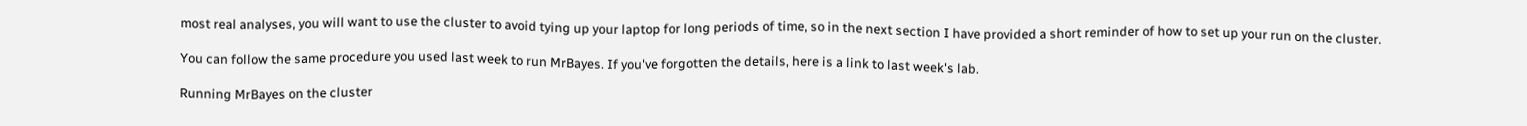most real analyses, you will want to use the cluster to avoid tying up your laptop for long periods of time, so in the next section I have provided a short reminder of how to set up your run on the cluster.

You can follow the same procedure you used last week to run MrBayes. If you've forgotten the details, here is a link to last week's lab.

Running MrBayes on the cluster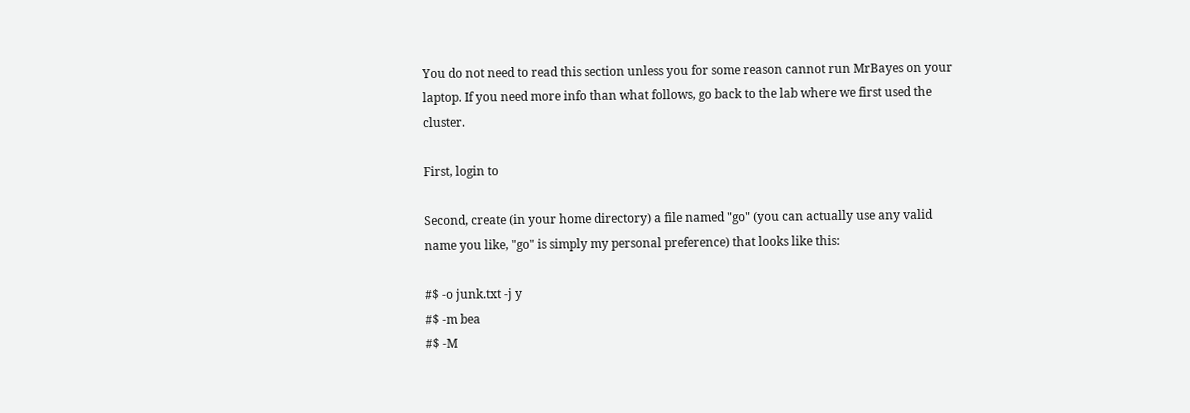You do not need to read this section unless you for some reason cannot run MrBayes on your laptop. If you need more info than what follows, go back to the lab where we first used the cluster.

First, login to

Second, create (in your home directory) a file named "go" (you can actually use any valid name you like, "go" is simply my personal preference) that looks like this:

#$ -o junk.txt -j y
#$ -m bea
#$ -M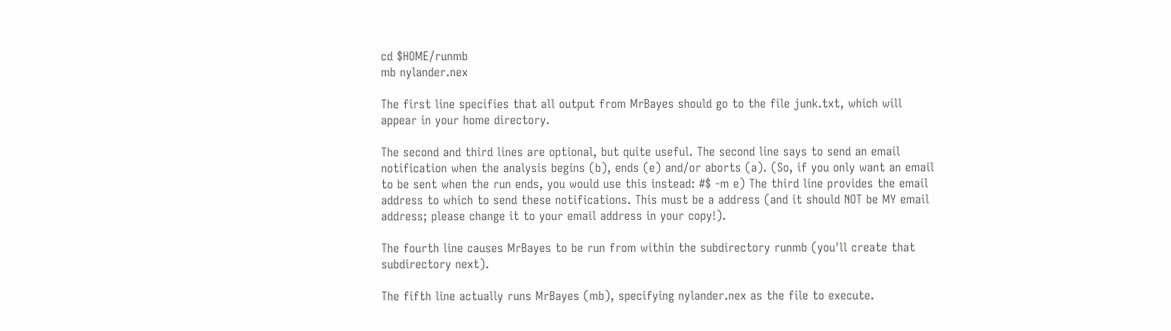cd $HOME/runmb
mb nylander.nex

The first line specifies that all output from MrBayes should go to the file junk.txt, which will appear in your home directory.

The second and third lines are optional, but quite useful. The second line says to send an email notification when the analysis begins (b), ends (e) and/or aborts (a). (So, if you only want an email to be sent when the run ends, you would use this instead: #$ -m e) The third line provides the email address to which to send these notifications. This must be a address (and it should NOT be MY email address; please change it to your email address in your copy!).

The fourth line causes MrBayes to be run from within the subdirectory runmb (you'll create that subdirectory next).

The fifth line actually runs MrBayes (mb), specifying nylander.nex as the file to execute.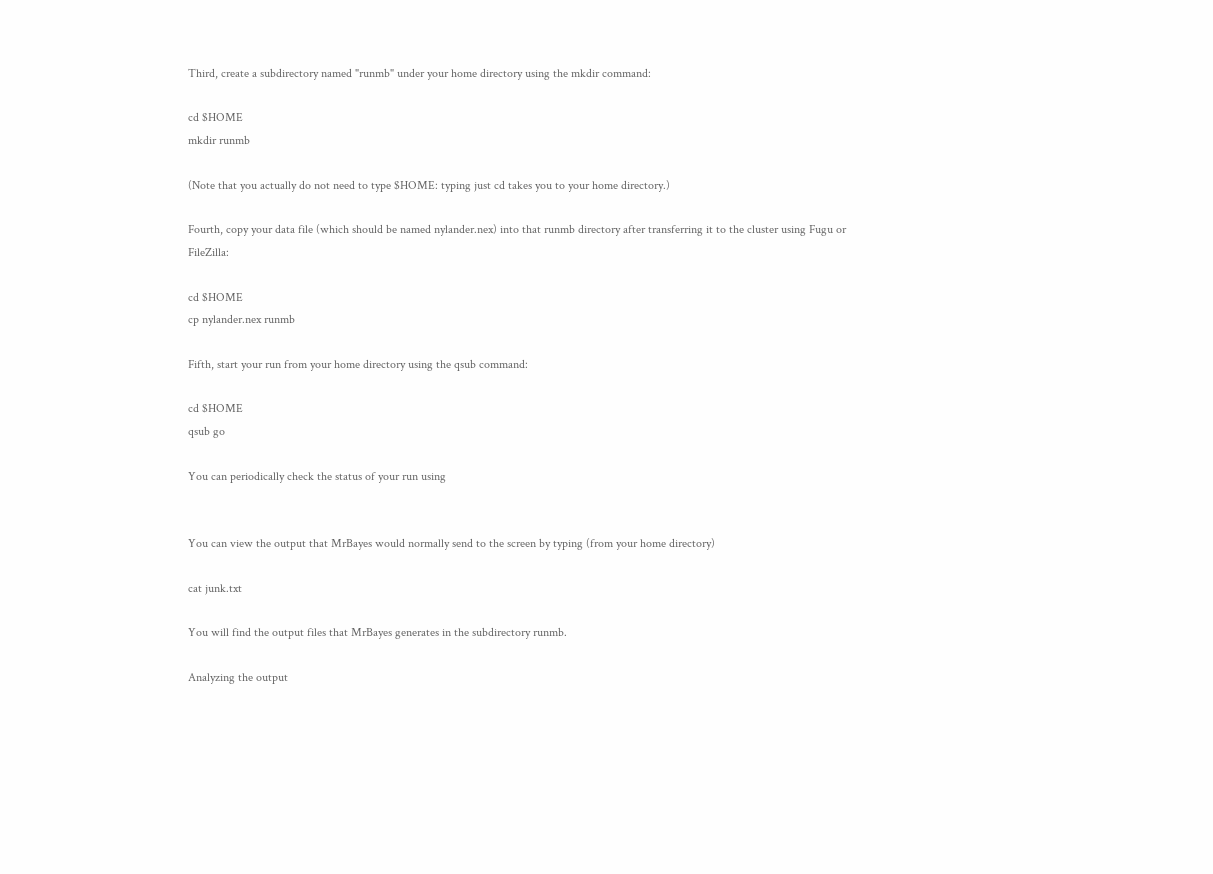Third, create a subdirectory named "runmb" under your home directory using the mkdir command:

cd $HOME
mkdir runmb

(Note that you actually do not need to type $HOME: typing just cd takes you to your home directory.)

Fourth, copy your data file (which should be named nylander.nex) into that runmb directory after transferring it to the cluster using Fugu or FileZilla:

cd $HOME
cp nylander.nex runmb

Fifth, start your run from your home directory using the qsub command:

cd $HOME
qsub go

You can periodically check the status of your run using


You can view the output that MrBayes would normally send to the screen by typing (from your home directory)

cat junk.txt

You will find the output files that MrBayes generates in the subdirectory runmb.

Analyzing the output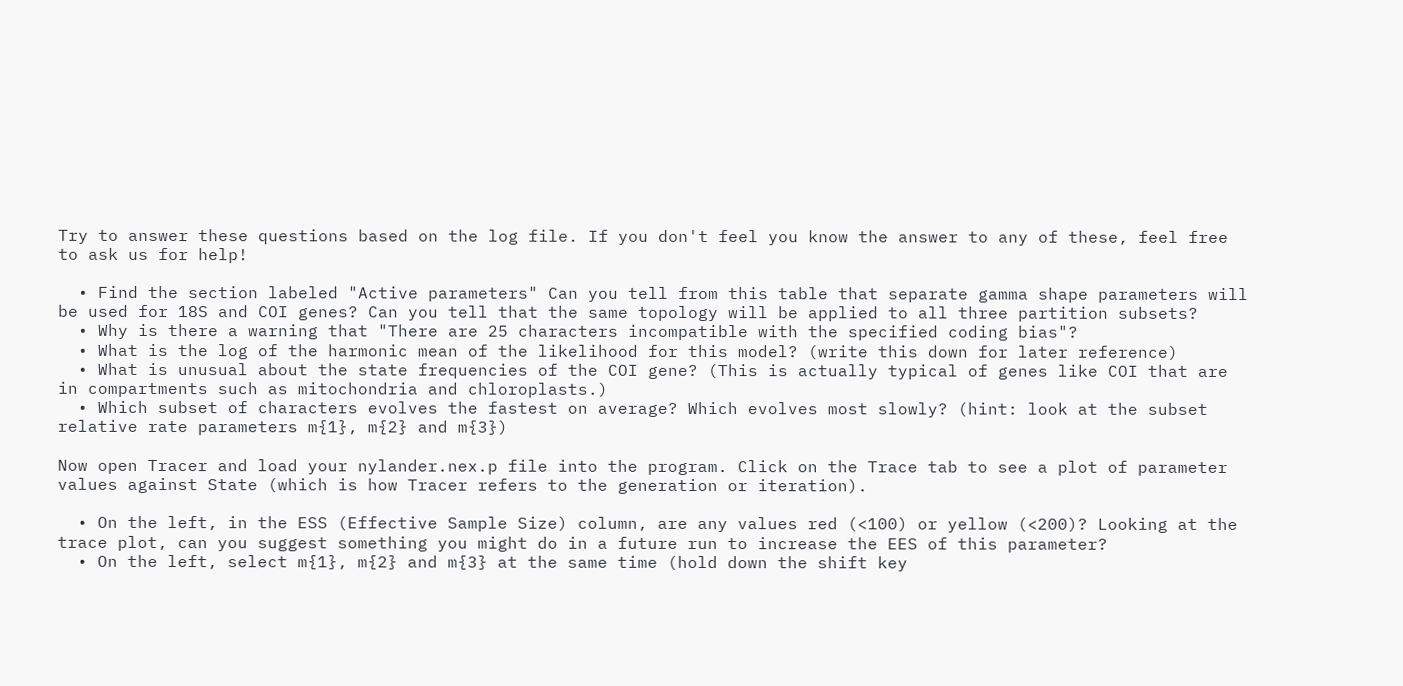Try to answer these questions based on the log file. If you don't feel you know the answer to any of these, feel free to ask us for help!

  • Find the section labeled "Active parameters" Can you tell from this table that separate gamma shape parameters will be used for 18S and COI genes? Can you tell that the same topology will be applied to all three partition subsets?
  • Why is there a warning that "There are 25 characters incompatible with the specified coding bias"?
  • What is the log of the harmonic mean of the likelihood for this model? (write this down for later reference)
  • What is unusual about the state frequencies of the COI gene? (This is actually typical of genes like COI that are in compartments such as mitochondria and chloroplasts.)
  • Which subset of characters evolves the fastest on average? Which evolves most slowly? (hint: look at the subset relative rate parameters m{1}, m{2} and m{3})

Now open Tracer and load your nylander.nex.p file into the program. Click on the Trace tab to see a plot of parameter values against State (which is how Tracer refers to the generation or iteration).

  • On the left, in the ESS (Effective Sample Size) column, are any values red (<100) or yellow (<200)? Looking at the trace plot, can you suggest something you might do in a future run to increase the EES of this parameter?
  • On the left, select m{1}, m{2} and m{3} at the same time (hold down the shift key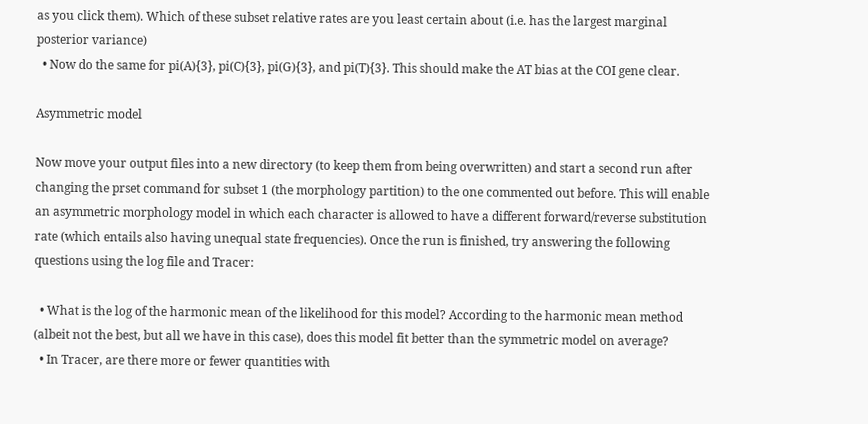as you click them). Which of these subset relative rates are you least certain about (i.e. has the largest marginal posterior variance)
  • Now do the same for pi(A){3}, pi(C){3}, pi(G){3}, and pi(T){3}. This should make the AT bias at the COI gene clear.

Asymmetric model

Now move your output files into a new directory (to keep them from being overwritten) and start a second run after changing the prset command for subset 1 (the morphology partition) to the one commented out before. This will enable an asymmetric morphology model in which each character is allowed to have a different forward/reverse substitution rate (which entails also having unequal state frequencies). Once the run is finished, try answering the following questions using the log file and Tracer:

  • What is the log of the harmonic mean of the likelihood for this model? According to the harmonic mean method (albeit not the best, but all we have in this case), does this model fit better than the symmetric model on average?
  • In Tracer, are there more or fewer quantities with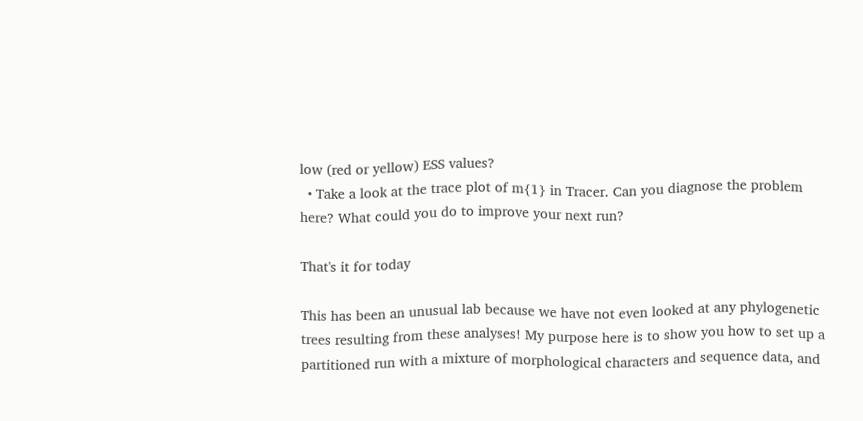low (red or yellow) ESS values?
  • Take a look at the trace plot of m{1} in Tracer. Can you diagnose the problem here? What could you do to improve your next run?

That's it for today

This has been an unusual lab because we have not even looked at any phylogenetic trees resulting from these analyses! My purpose here is to show you how to set up a partitioned run with a mixture of morphological characters and sequence data, and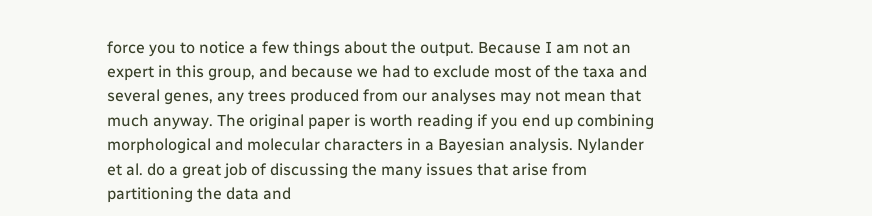force you to notice a few things about the output. Because I am not an expert in this group, and because we had to exclude most of the taxa and several genes, any trees produced from our analyses may not mean that much anyway. The original paper is worth reading if you end up combining morphological and molecular characters in a Bayesian analysis. Nylander et al. do a great job of discussing the many issues that arise from partitioning the data and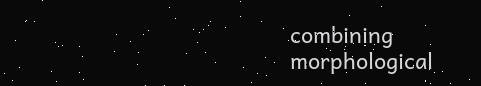combining morphological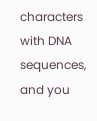characters with DNA sequences, and you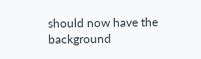should now have the background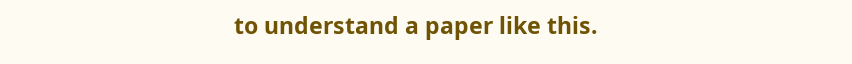to understand a paper like this.